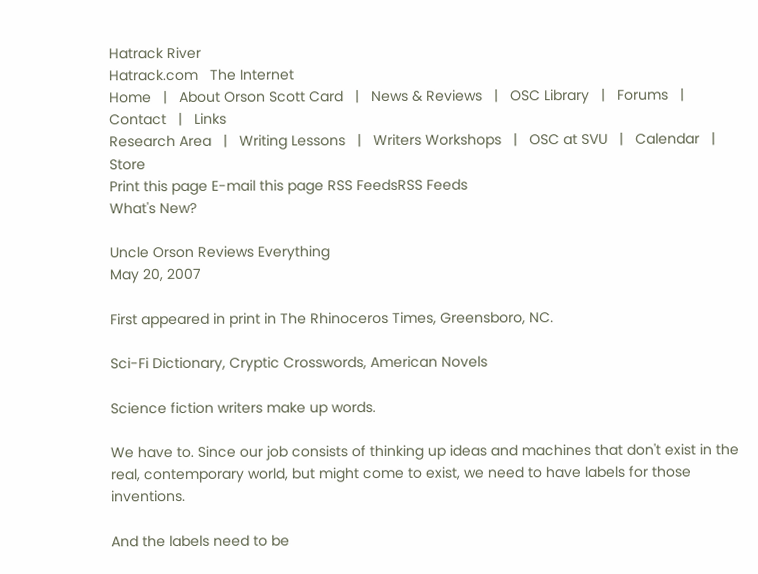Hatrack River
Hatrack.com   The Internet
Home   |   About Orson Scott Card   |   News & Reviews   |   OSC Library   |   Forums   |   Contact   |   Links
Research Area   |   Writing Lessons   |   Writers Workshops   |   OSC at SVU   |   Calendar   |   Store
Print this page E-mail this page RSS FeedsRSS Feeds
What's New?

Uncle Orson Reviews Everything
May 20, 2007

First appeared in print in The Rhinoceros Times, Greensboro, NC.

Sci-Fi Dictionary, Cryptic Crosswords, American Novels

Science fiction writers make up words.

We have to. Since our job consists of thinking up ideas and machines that don't exist in the real, contemporary world, but might come to exist, we need to have labels for those inventions.

And the labels need to be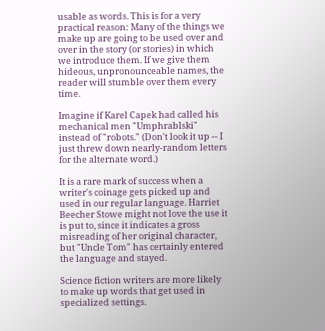usable as words. This is for a very practical reason: Many of the things we make up are going to be used over and over in the story (or stories) in which we introduce them. If we give them hideous, unpronounceable names, the reader will stumble over them every time.

Imagine if Karel Capek had called his mechanical men "Umphrablski" instead of "robots." (Don't look it up -- I just threw down nearly-random letters for the alternate word.)

It is a rare mark of success when a writer's coinage gets picked up and used in our regular language. Harriet Beecher Stowe might not love the use it is put to, since it indicates a gross misreading of her original character, but "Uncle Tom" has certainly entered the language and stayed.

Science fiction writers are more likely to make up words that get used in specialized settings.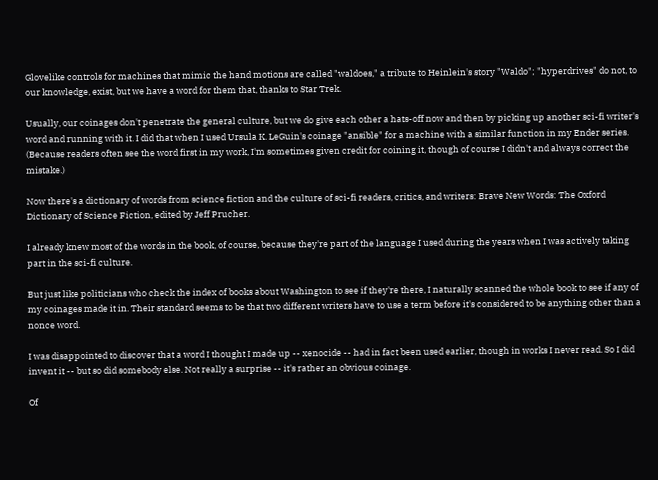Glovelike controls for machines that mimic the hand motions are called "waldoes," a tribute to Heinlein's story "Waldo"; "hyperdrives" do not, to our knowledge, exist, but we have a word for them that, thanks to Star Trek.

Usually, our coinages don't penetrate the general culture, but we do give each other a hats-off now and then by picking up another sci-fi writer's word and running with it. I did that when I used Ursula K. LeGuin's coinage "ansible" for a machine with a similar function in my Ender series. (Because readers often see the word first in my work, I'm sometimes given credit for coining it, though of course I didn't and always correct the mistake.)

Now there's a dictionary of words from science fiction and the culture of sci-fi readers, critics, and writers: Brave New Words: The Oxford Dictionary of Science Fiction, edited by Jeff Prucher.

I already knew most of the words in the book, of course, because they're part of the language I used during the years when I was actively taking part in the sci-fi culture.

But just like politicians who check the index of books about Washington to see if they're there, I naturally scanned the whole book to see if any of my coinages made it in. Their standard seems to be that two different writers have to use a term before it's considered to be anything other than a nonce word.

I was disappointed to discover that a word I thought I made up -- xenocide -- had in fact been used earlier, though in works I never read. So I did invent it -- but so did somebody else. Not really a surprise -- it's rather an obvious coinage.

Of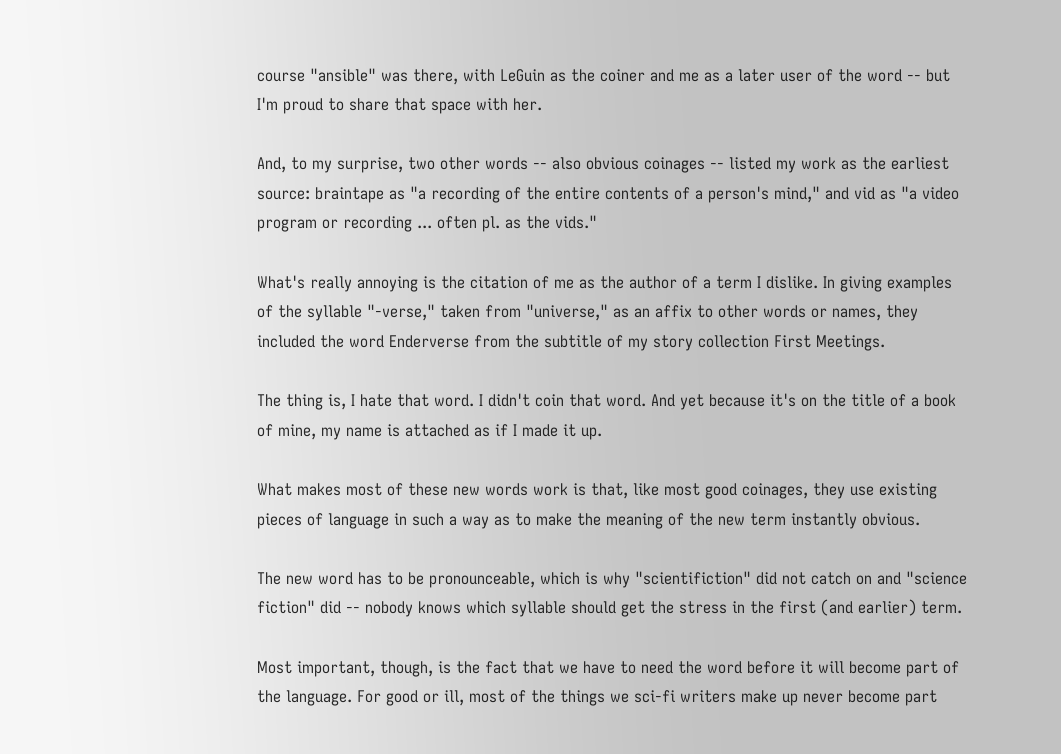course "ansible" was there, with LeGuin as the coiner and me as a later user of the word -- but I'm proud to share that space with her.

And, to my surprise, two other words -- also obvious coinages -- listed my work as the earliest source: braintape as "a recording of the entire contents of a person's mind," and vid as "a video program or recording ... often pl. as the vids."

What's really annoying is the citation of me as the author of a term I dislike. In giving examples of the syllable "-verse," taken from "universe," as an affix to other words or names, they included the word Enderverse from the subtitle of my story collection First Meetings.

The thing is, I hate that word. I didn't coin that word. And yet because it's on the title of a book of mine, my name is attached as if I made it up.

What makes most of these new words work is that, like most good coinages, they use existing pieces of language in such a way as to make the meaning of the new term instantly obvious.

The new word has to be pronounceable, which is why "scientifiction" did not catch on and "science fiction" did -- nobody knows which syllable should get the stress in the first (and earlier) term.

Most important, though, is the fact that we have to need the word before it will become part of the language. For good or ill, most of the things we sci-fi writers make up never become part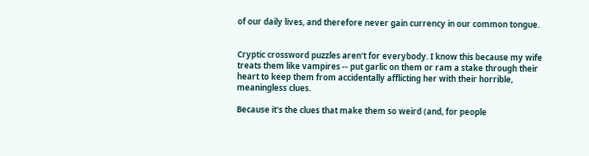of our daily lives, and therefore never gain currency in our common tongue.


Cryptic crossword puzzles aren't for everybody. I know this because my wife treats them like vampires -- put garlic on them or ram a stake through their heart to keep them from accidentally afflicting her with their horrible, meaningless clues.

Because it's the clues that make them so weird (and, for people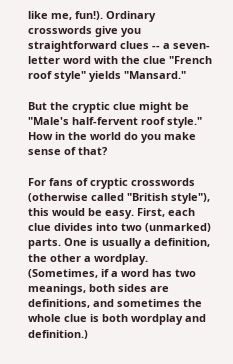like me, fun!). Ordinary crosswords give you straightforward clues -- a seven-letter word with the clue "French roof style" yields "Mansard."

But the cryptic clue might be "Male's half-fervent roof style." How in the world do you make sense of that?

For fans of cryptic crosswords (otherwise called "British style"), this would be easy. First, each clue divides into two (unmarked) parts. One is usually a definition, the other a wordplay. (Sometimes, if a word has two meanings, both sides are definitions, and sometimes the whole clue is both wordplay and definition.)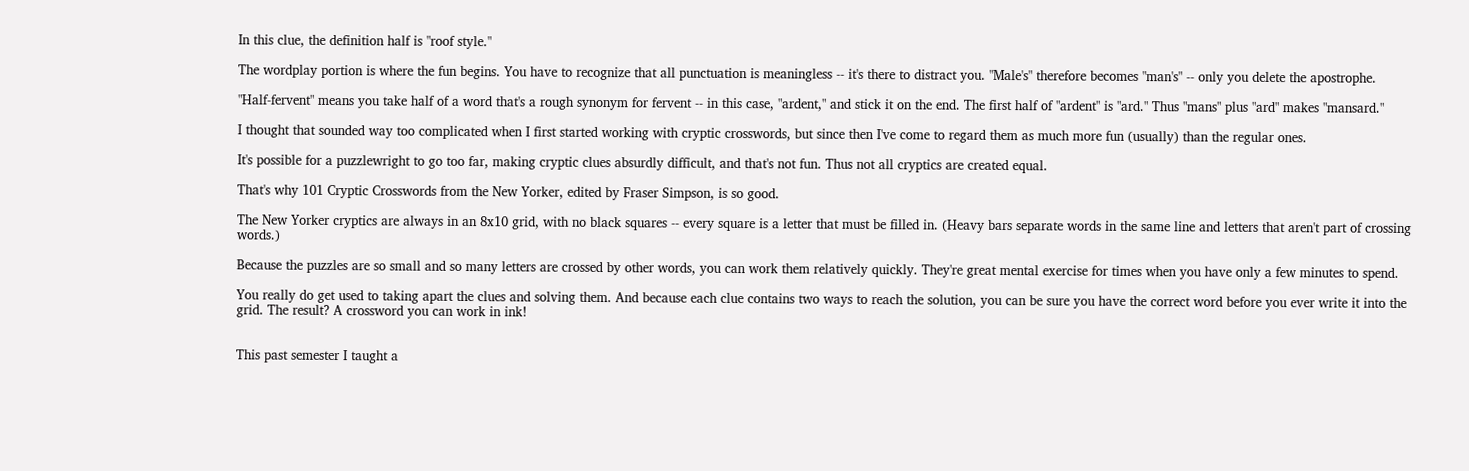In this clue, the definition half is "roof style."

The wordplay portion is where the fun begins. You have to recognize that all punctuation is meaningless -- it's there to distract you. "Male's" therefore becomes "man's" -- only you delete the apostrophe.

"Half-fervent" means you take half of a word that's a rough synonym for fervent -- in this case, "ardent," and stick it on the end. The first half of "ardent" is "ard." Thus "mans" plus "ard" makes "mansard."

I thought that sounded way too complicated when I first started working with cryptic crosswords, but since then I've come to regard them as much more fun (usually) than the regular ones.

It's possible for a puzzlewright to go too far, making cryptic clues absurdly difficult, and that's not fun. Thus not all cryptics are created equal.

That's why 101 Cryptic Crosswords from the New Yorker, edited by Fraser Simpson, is so good.

The New Yorker cryptics are always in an 8x10 grid, with no black squares -- every square is a letter that must be filled in. (Heavy bars separate words in the same line and letters that aren't part of crossing words.)

Because the puzzles are so small and so many letters are crossed by other words, you can work them relatively quickly. They're great mental exercise for times when you have only a few minutes to spend.

You really do get used to taking apart the clues and solving them. And because each clue contains two ways to reach the solution, you can be sure you have the correct word before you ever write it into the grid. The result? A crossword you can work in ink!


This past semester I taught a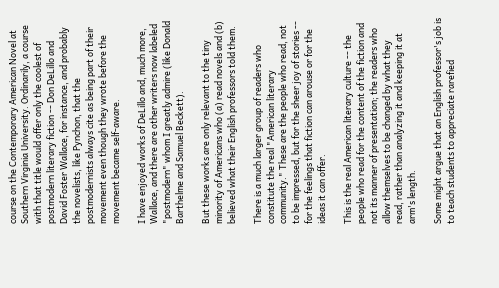course on the Contemporary American Novel at Southern Virginia University. Ordinarily, a course with that title would offer only the coolest of postmodern literary fiction -- Don DeLillo and David Foster Wallace, for instance, and probably the novelists, like Pynchon, that the postmodernists always cite as being part of their movement even though they wrote before the movement became self-aware.

I have enjoyed works of DeLillo and, much more, Wallace, and there are other writers now labeled "postmodern" whom I greatly admire (like Donald Barthelme and Samuel Beckett).

But these works are only relevant to the tiny minority of Americans who (a) read novels and (b) believed what their English professors told them.

There is a much larger group of readers who constitute the real "American literary community." These are the people who read, not to be impressed, but for the sheer joy of stories -- for the feelings that fiction can arouse or for the ideas it can offer.

This is the real American literary culture -- the people who read for the content of the fiction and not its manner of presentation; the readers who allow themselves to be changed by what they read, rather than analyzing it and keeping it at arm's length.

Some might argue that an English professor's job is to teach students to appreciate rarefied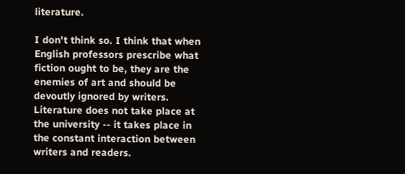literature.

I don't think so. I think that when English professors prescribe what fiction ought to be, they are the enemies of art and should be devoutly ignored by writers. Literature does not take place at the university -- it takes place in the constant interaction between writers and readers.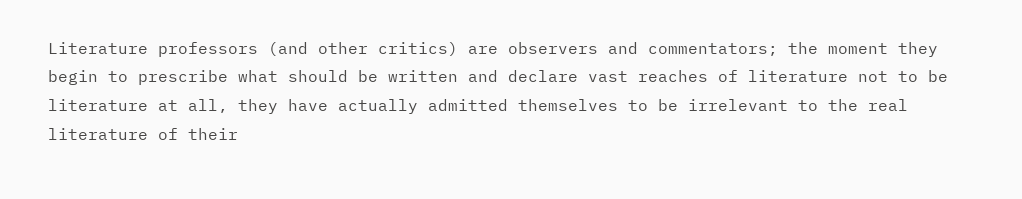Literature professors (and other critics) are observers and commentators; the moment they begin to prescribe what should be written and declare vast reaches of literature not to be literature at all, they have actually admitted themselves to be irrelevant to the real literature of their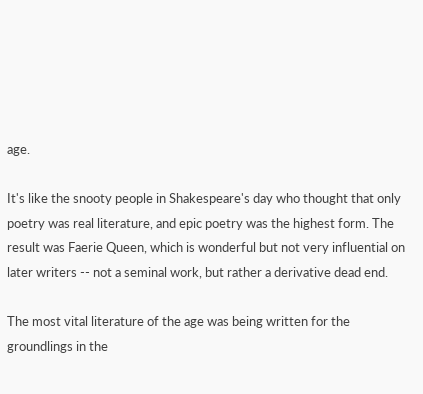age.

It's like the snooty people in Shakespeare's day who thought that only poetry was real literature, and epic poetry was the highest form. The result was Faerie Queen, which is wonderful but not very influential on later writers -- not a seminal work, but rather a derivative dead end.

The most vital literature of the age was being written for the groundlings in the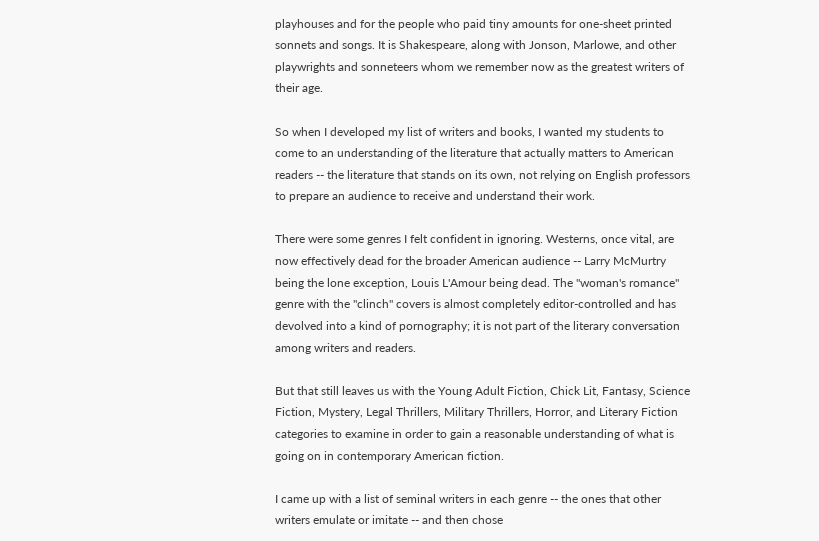playhouses and for the people who paid tiny amounts for one-sheet printed sonnets and songs. It is Shakespeare, along with Jonson, Marlowe, and other playwrights and sonneteers whom we remember now as the greatest writers of their age.

So when I developed my list of writers and books, I wanted my students to come to an understanding of the literature that actually matters to American readers -- the literature that stands on its own, not relying on English professors to prepare an audience to receive and understand their work.

There were some genres I felt confident in ignoring. Westerns, once vital, are now effectively dead for the broader American audience -- Larry McMurtry being the lone exception, Louis L'Amour being dead. The "woman's romance" genre with the "clinch" covers is almost completely editor-controlled and has devolved into a kind of pornography; it is not part of the literary conversation among writers and readers.

But that still leaves us with the Young Adult Fiction, Chick Lit, Fantasy, Science Fiction, Mystery, Legal Thrillers, Military Thrillers, Horror, and Literary Fiction categories to examine in order to gain a reasonable understanding of what is going on in contemporary American fiction.

I came up with a list of seminal writers in each genre -- the ones that other writers emulate or imitate -- and then chose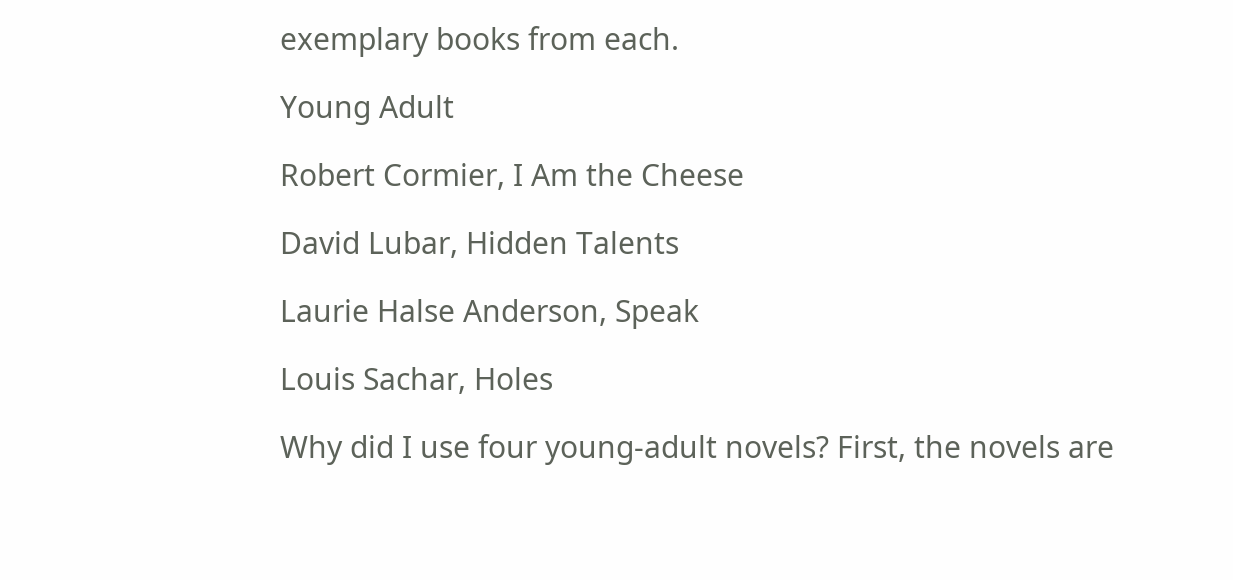exemplary books from each.

Young Adult

Robert Cormier, I Am the Cheese

David Lubar, Hidden Talents

Laurie Halse Anderson, Speak

Louis Sachar, Holes

Why did I use four young-adult novels? First, the novels are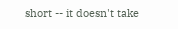short -- it doesn't take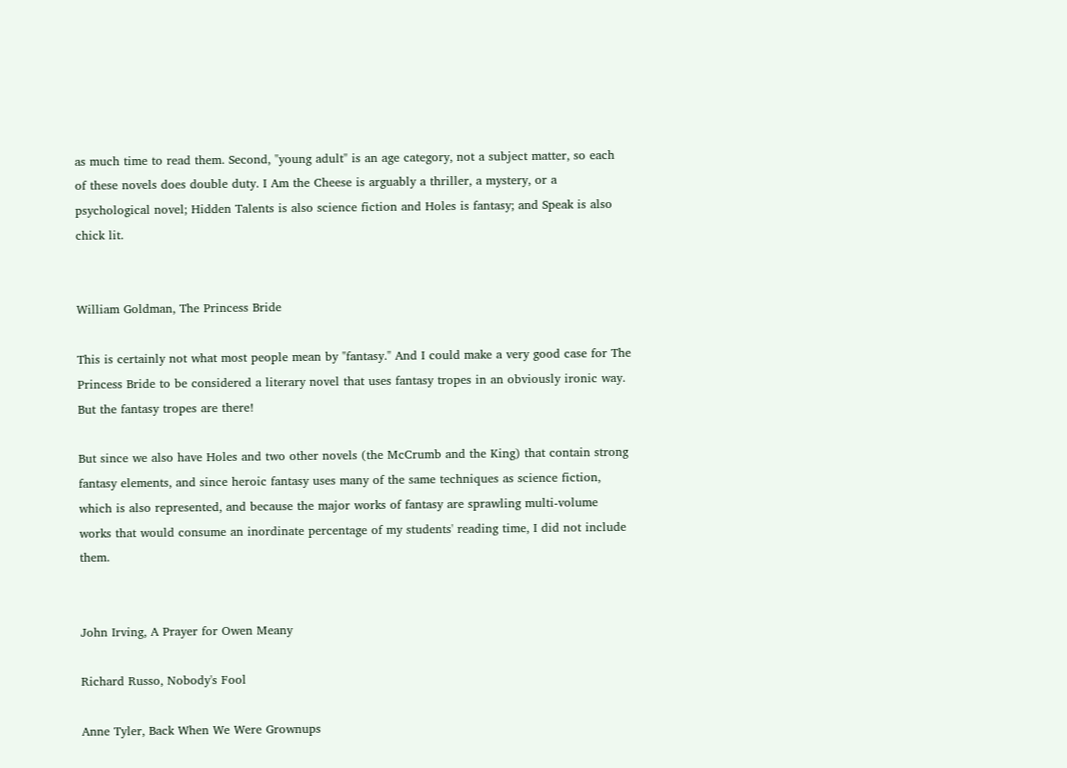as much time to read them. Second, "young adult" is an age category, not a subject matter, so each of these novels does double duty. I Am the Cheese is arguably a thriller, a mystery, or a psychological novel; Hidden Talents is also science fiction and Holes is fantasy; and Speak is also chick lit.


William Goldman, The Princess Bride

This is certainly not what most people mean by "fantasy." And I could make a very good case for The Princess Bride to be considered a literary novel that uses fantasy tropes in an obviously ironic way. But the fantasy tropes are there!

But since we also have Holes and two other novels (the McCrumb and the King) that contain strong fantasy elements, and since heroic fantasy uses many of the same techniques as science fiction, which is also represented, and because the major works of fantasy are sprawling multi-volume works that would consume an inordinate percentage of my students' reading time, I did not include them.


John Irving, A Prayer for Owen Meany

Richard Russo, Nobody's Fool

Anne Tyler, Back When We Were Grownups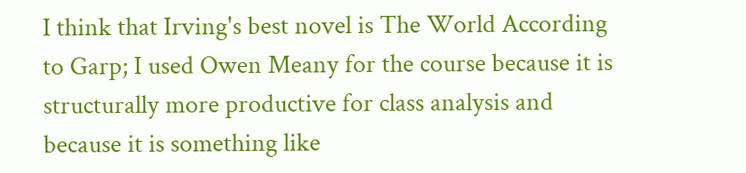I think that Irving's best novel is The World According to Garp; I used Owen Meany for the course because it is structurally more productive for class analysis and because it is something like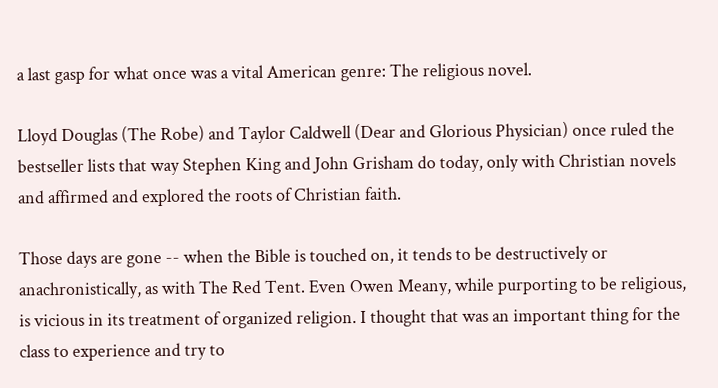a last gasp for what once was a vital American genre: The religious novel.

Lloyd Douglas (The Robe) and Taylor Caldwell (Dear and Glorious Physician) once ruled the bestseller lists that way Stephen King and John Grisham do today, only with Christian novels and affirmed and explored the roots of Christian faith.

Those days are gone -- when the Bible is touched on, it tends to be destructively or anachronistically, as with The Red Tent. Even Owen Meany, while purporting to be religious, is vicious in its treatment of organized religion. I thought that was an important thing for the class to experience and try to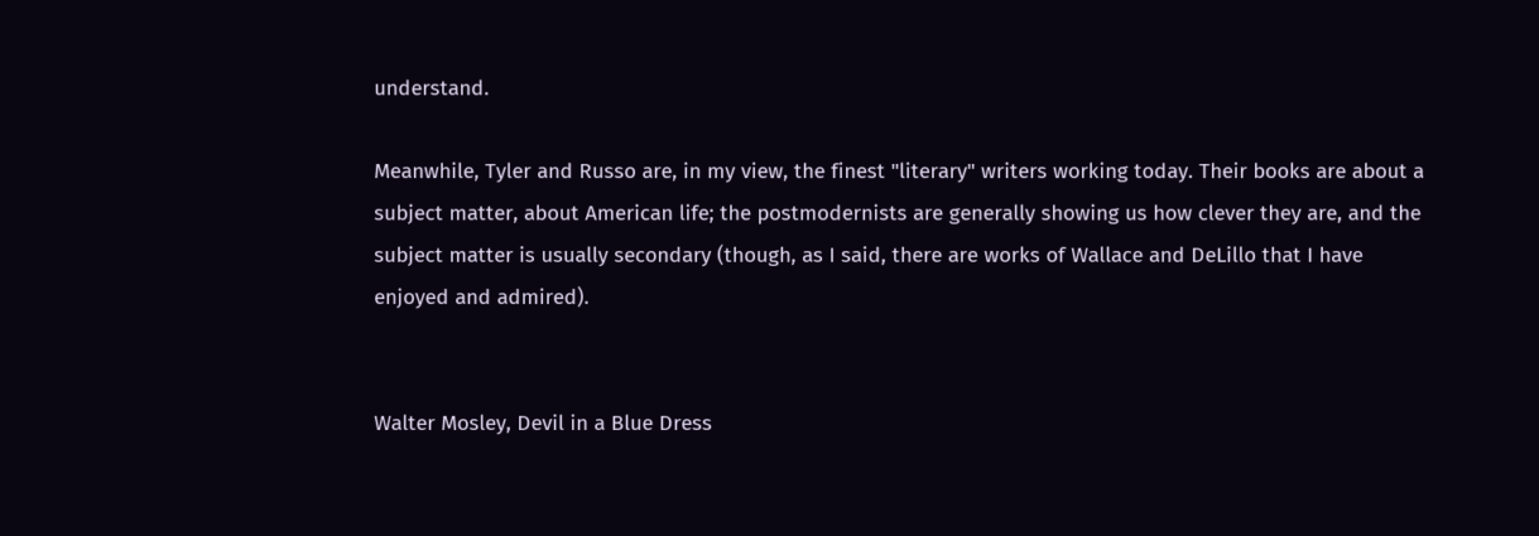understand.

Meanwhile, Tyler and Russo are, in my view, the finest "literary" writers working today. Their books are about a subject matter, about American life; the postmodernists are generally showing us how clever they are, and the subject matter is usually secondary (though, as I said, there are works of Wallace and DeLillo that I have enjoyed and admired).


Walter Mosley, Devil in a Blue Dress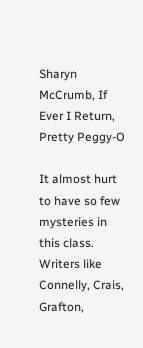Sharyn McCrumb, If Ever I Return, Pretty Peggy-O

It almost hurt to have so few mysteries in this class. Writers like Connelly, Crais, Grafton,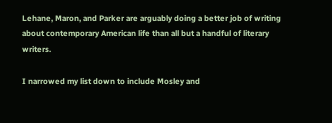Lehane, Maron, and Parker are arguably doing a better job of writing about contemporary American life than all but a handful of literary writers.

I narrowed my list down to include Mosley and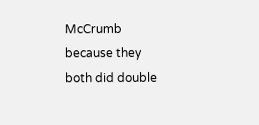McCrumb because they both did double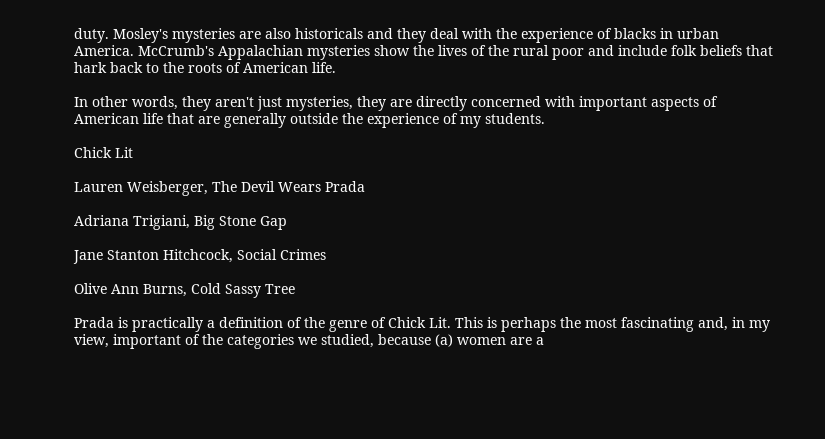duty. Mosley's mysteries are also historicals and they deal with the experience of blacks in urban America. McCrumb's Appalachian mysteries show the lives of the rural poor and include folk beliefs that hark back to the roots of American life.

In other words, they aren't just mysteries, they are directly concerned with important aspects of American life that are generally outside the experience of my students.

Chick Lit

Lauren Weisberger, The Devil Wears Prada

Adriana Trigiani, Big Stone Gap

Jane Stanton Hitchcock, Social Crimes

Olive Ann Burns, Cold Sassy Tree

Prada is practically a definition of the genre of Chick Lit. This is perhaps the most fascinating and, in my view, important of the categories we studied, because (a) women are a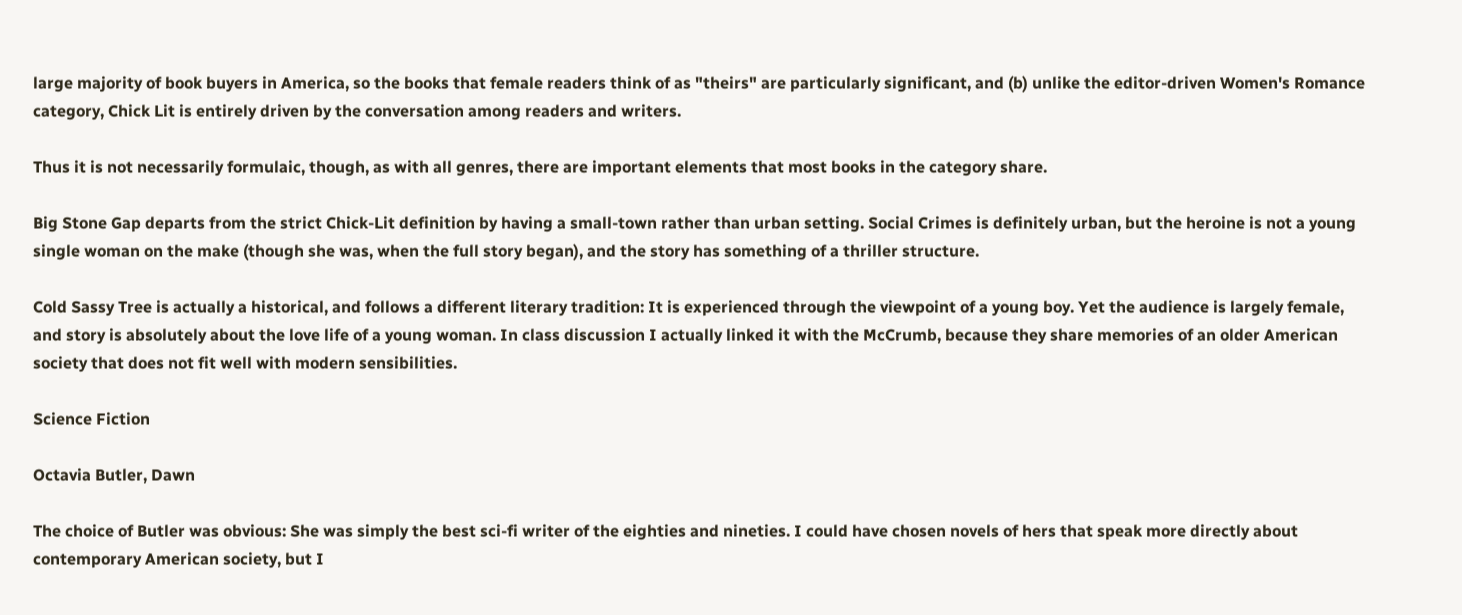large majority of book buyers in America, so the books that female readers think of as "theirs" are particularly significant, and (b) unlike the editor-driven Women's Romance category, Chick Lit is entirely driven by the conversation among readers and writers.

Thus it is not necessarily formulaic, though, as with all genres, there are important elements that most books in the category share.

Big Stone Gap departs from the strict Chick-Lit definition by having a small-town rather than urban setting. Social Crimes is definitely urban, but the heroine is not a young single woman on the make (though she was, when the full story began), and the story has something of a thriller structure.

Cold Sassy Tree is actually a historical, and follows a different literary tradition: It is experienced through the viewpoint of a young boy. Yet the audience is largely female, and story is absolutely about the love life of a young woman. In class discussion I actually linked it with the McCrumb, because they share memories of an older American society that does not fit well with modern sensibilities.

Science Fiction

Octavia Butler, Dawn

The choice of Butler was obvious: She was simply the best sci-fi writer of the eighties and nineties. I could have chosen novels of hers that speak more directly about contemporary American society, but I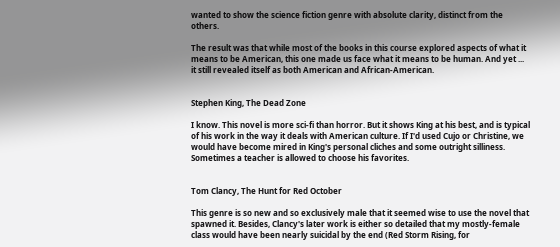wanted to show the science fiction genre with absolute clarity, distinct from the others.

The result was that while most of the books in this course explored aspects of what it means to be American, this one made us face what it means to be human. And yet ... it still revealed itself as both American and African-American.


Stephen King, The Dead Zone

I know. This novel is more sci-fi than horror. But it shows King at his best, and is typical of his work in the way it deals with American culture. If I'd used Cujo or Christine, we would have become mired in King's personal cliches and some outright silliness. Sometimes a teacher is allowed to choose his favorites.


Tom Clancy, The Hunt for Red October

This genre is so new and so exclusively male that it seemed wise to use the novel that spawned it. Besides, Clancy's later work is either so detailed that my mostly-female class would have been nearly suicidal by the end (Red Storm Rising, for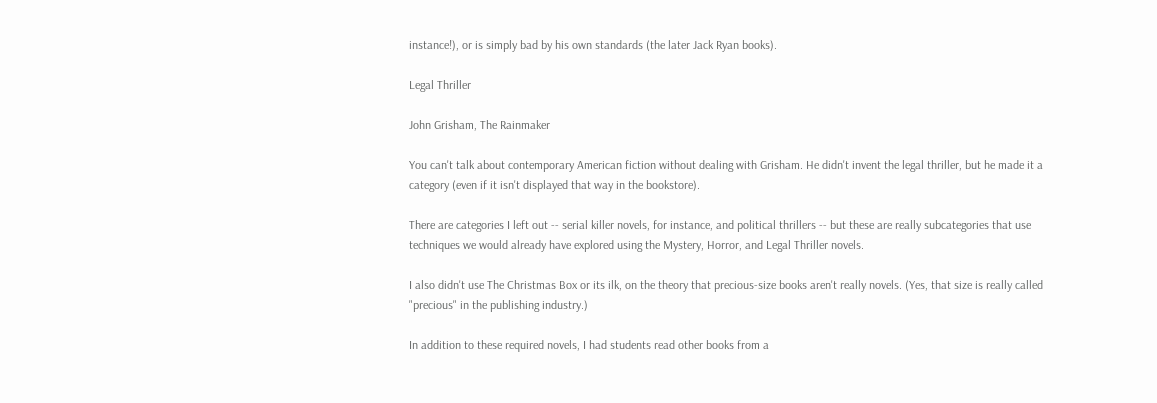instance!), or is simply bad by his own standards (the later Jack Ryan books).

Legal Thriller

John Grisham, The Rainmaker

You can't talk about contemporary American fiction without dealing with Grisham. He didn't invent the legal thriller, but he made it a category (even if it isn't displayed that way in the bookstore).

There are categories I left out -- serial killer novels, for instance, and political thrillers -- but these are really subcategories that use techniques we would already have explored using the Mystery, Horror, and Legal Thriller novels.

I also didn't use The Christmas Box or its ilk, on the theory that precious-size books aren't really novels. (Yes, that size is really called "precious" in the publishing industry.)

In addition to these required novels, I had students read other books from a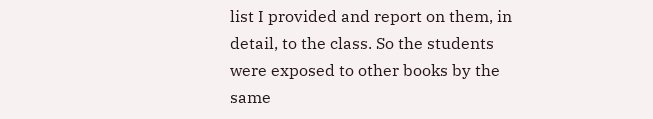list I provided and report on them, in detail, to the class. So the students were exposed to other books by the same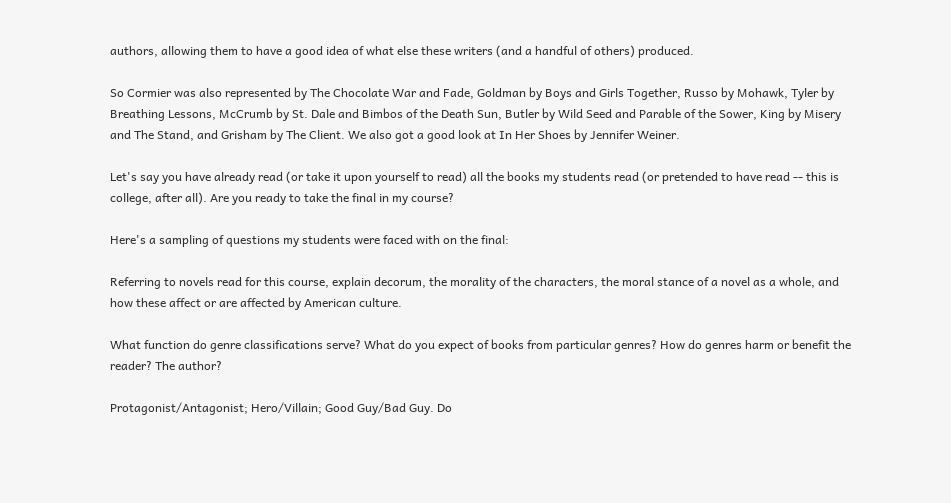authors, allowing them to have a good idea of what else these writers (and a handful of others) produced.

So Cormier was also represented by The Chocolate War and Fade, Goldman by Boys and Girls Together, Russo by Mohawk, Tyler by Breathing Lessons, McCrumb by St. Dale and Bimbos of the Death Sun, Butler by Wild Seed and Parable of the Sower, King by Misery and The Stand, and Grisham by The Client. We also got a good look at In Her Shoes by Jennifer Weiner.

Let's say you have already read (or take it upon yourself to read) all the books my students read (or pretended to have read -- this is college, after all). Are you ready to take the final in my course?

Here's a sampling of questions my students were faced with on the final:

Referring to novels read for this course, explain decorum, the morality of the characters, the moral stance of a novel as a whole, and how these affect or are affected by American culture.

What function do genre classifications serve? What do you expect of books from particular genres? How do genres harm or benefit the reader? The author?

Protagonist/Antagonist; Hero/Villain; Good Guy/Bad Guy. Do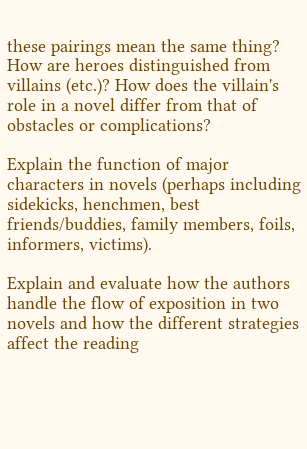these pairings mean the same thing? How are heroes distinguished from villains (etc.)? How does the villain's role in a novel differ from that of obstacles or complications?

Explain the function of major characters in novels (perhaps including sidekicks, henchmen, best friends/buddies, family members, foils, informers, victims).

Explain and evaluate how the authors handle the flow of exposition in two novels and how the different strategies affect the reading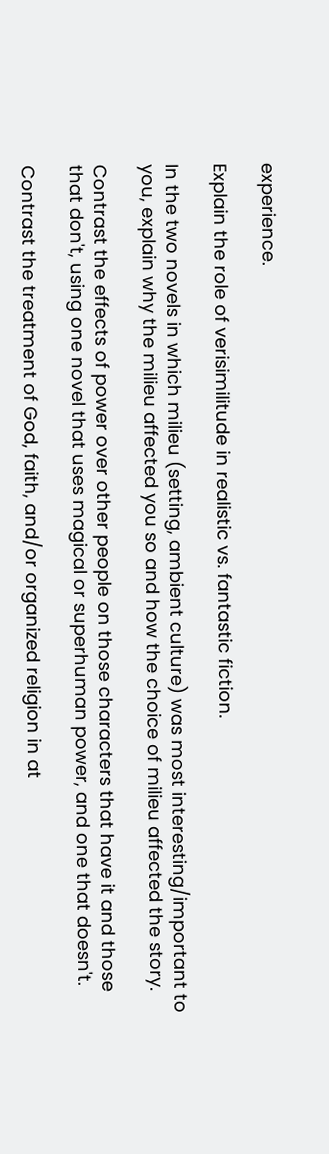experience.

Explain the role of verisimilitude in realistic vs. fantastic fiction.

In the two novels in which milieu (setting, ambient culture) was most interesting/important to you, explain why the milieu affected you so and how the choice of milieu affected the story.

Contrast the effects of power over other people on those characters that have it and those that don't, using one novel that uses magical or superhuman power, and one that doesn't.

Contrast the treatment of God, faith, and/or organized religion in at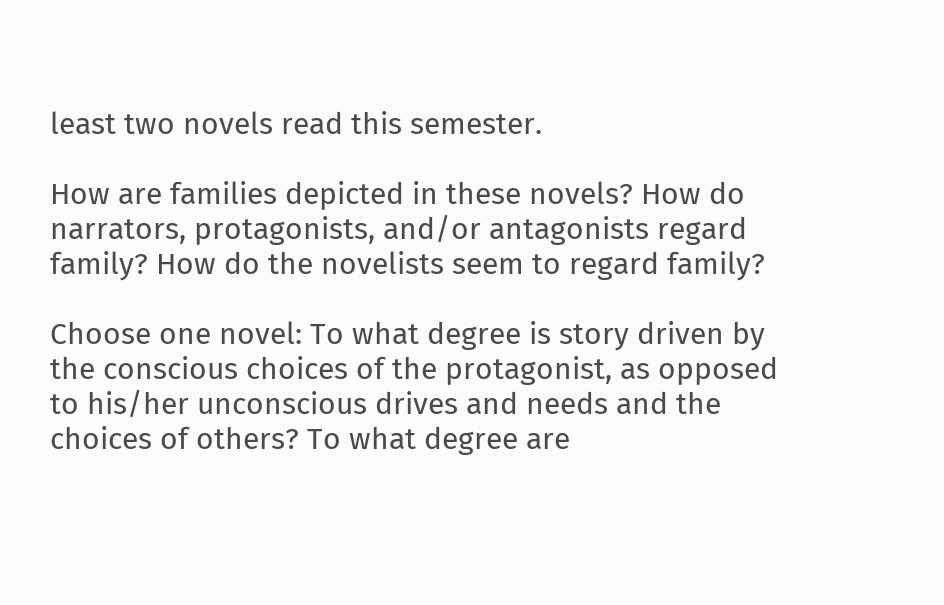least two novels read this semester.

How are families depicted in these novels? How do narrators, protagonists, and/or antagonists regard family? How do the novelists seem to regard family?

Choose one novel: To what degree is story driven by the conscious choices of the protagonist, as opposed to his/her unconscious drives and needs and the choices of others? To what degree are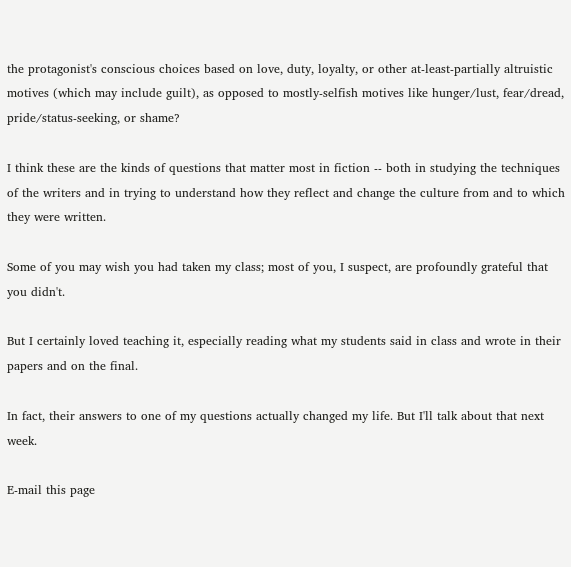the protagonist's conscious choices based on love, duty, loyalty, or other at-least-partially altruistic motives (which may include guilt), as opposed to mostly-selfish motives like hunger/lust, fear/dread, pride/status-seeking, or shame?

I think these are the kinds of questions that matter most in fiction -- both in studying the techniques of the writers and in trying to understand how they reflect and change the culture from and to which they were written.

Some of you may wish you had taken my class; most of you, I suspect, are profoundly grateful that you didn't.

But I certainly loved teaching it, especially reading what my students said in class and wrote in their papers and on the final.

In fact, their answers to one of my questions actually changed my life. But I'll talk about that next week.

E-mail this page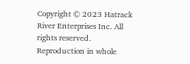Copyright © 2023 Hatrack River Enterprises Inc. All rights reserved.
Reproduction in whole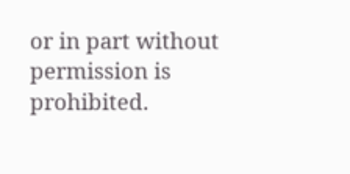or in part without permission is prohibited.